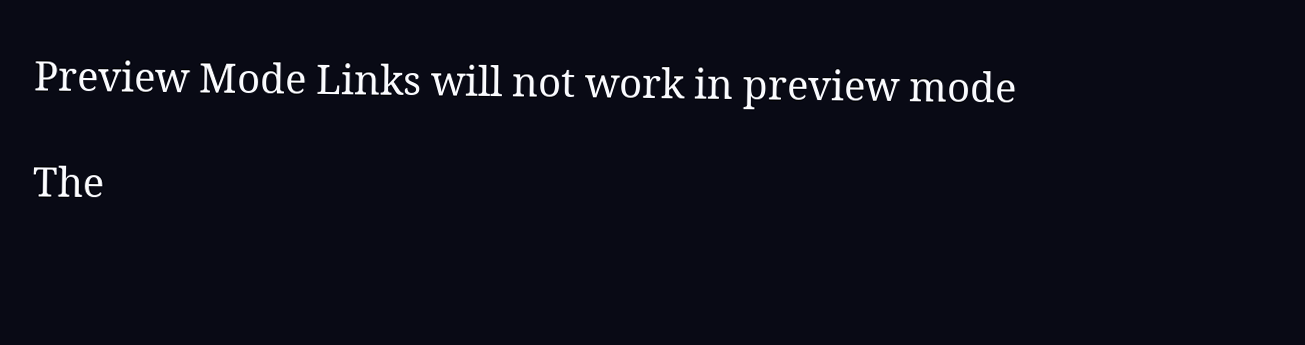Preview Mode Links will not work in preview mode

The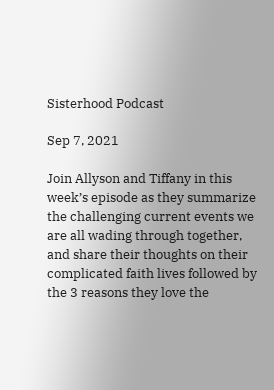Sisterhood Podcast

Sep 7, 2021

Join Allyson and Tiffany in this week’s episode as they summarize the challenging current events we are all wading through together, and share their thoughts on their complicated faith lives followed by the 3 reasons they love the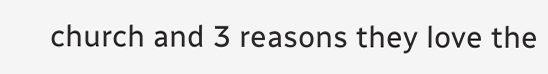church and 3 reasons they love the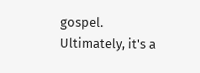gospel. Ultimately, it's a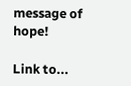message of hope!

Link to...